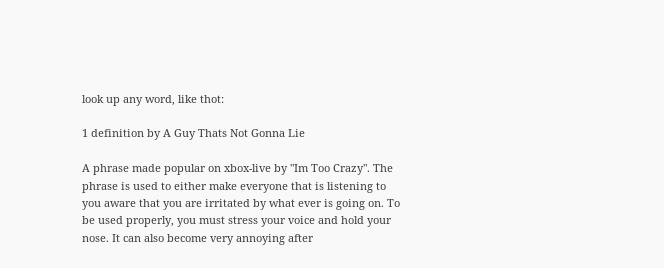look up any word, like thot:

1 definition by A Guy Thats Not Gonna Lie

A phrase made popular on xbox-live by "Im Too Crazy". The phrase is used to either make everyone that is listening to you aware that you are irritated by what ever is going on. To be used properly, you must stress your voice and hold your nose. It can also become very annoying after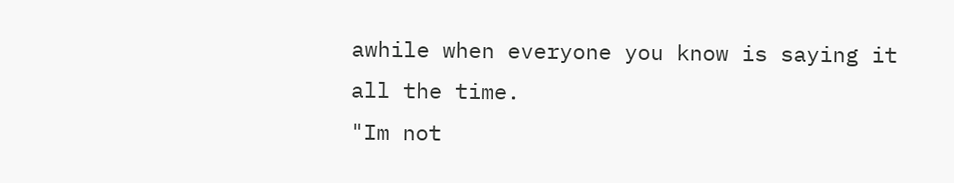awhile when everyone you know is saying it all the time.
"Im not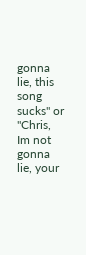gonna lie, this song sucks" or "Chris, Im not gonna lie, your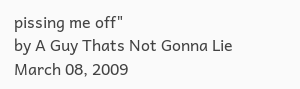pissing me off"
by A Guy Thats Not Gonna Lie March 08, 2009